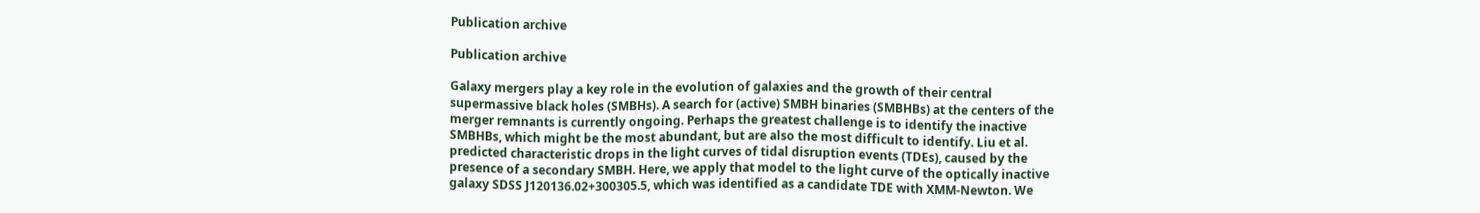Publication archive

Publication archive

Galaxy mergers play a key role in the evolution of galaxies and the growth of their central supermassive black holes (SMBHs). A search for (active) SMBH binaries (SMBHBs) at the centers of the merger remnants is currently ongoing. Perhaps the greatest challenge is to identify the inactive SMBHBs, which might be the most abundant, but are also the most difficult to identify. Liu et al. predicted characteristic drops in the light curves of tidal disruption events (TDEs), caused by the presence of a secondary SMBH. Here, we apply that model to the light curve of the optically inactive galaxy SDSS J120136.02+300305.5, which was identified as a candidate TDE with XMM-Newton. We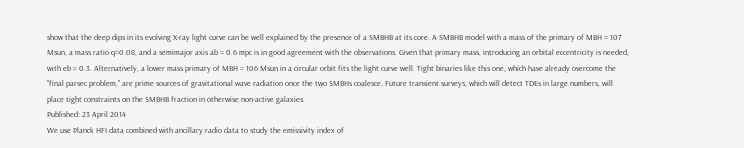show that the deep dips in its evolving X-ray light curve can be well explained by the presence of a SMBHB at its core. A SMBHB model with a mass of the primary of MBH = 107 Msun, a mass ratio q=0.08, and a semimajor axis ab = 0.6 mpc is in good agreement with the observations. Given that primary mass, introducing an orbital eccentricity is needed, with eb = 0.3. Alternatively, a lower mass primary of MBH = 106 Msun in a circular orbit fits the light curve well. Tight binaries like this one, which have already overcome the "final parsec problem," are prime sources of gravitational wave radiation once the two SMBHs coalesce. Future transient surveys, which will detect TDEs in large numbers, will place tight constraints on the SMBHB fraction in otherwise non-active galaxies.
Published: 23 April 2014
We use Planck HFI data combined with ancillary radio data to study the emissivity index of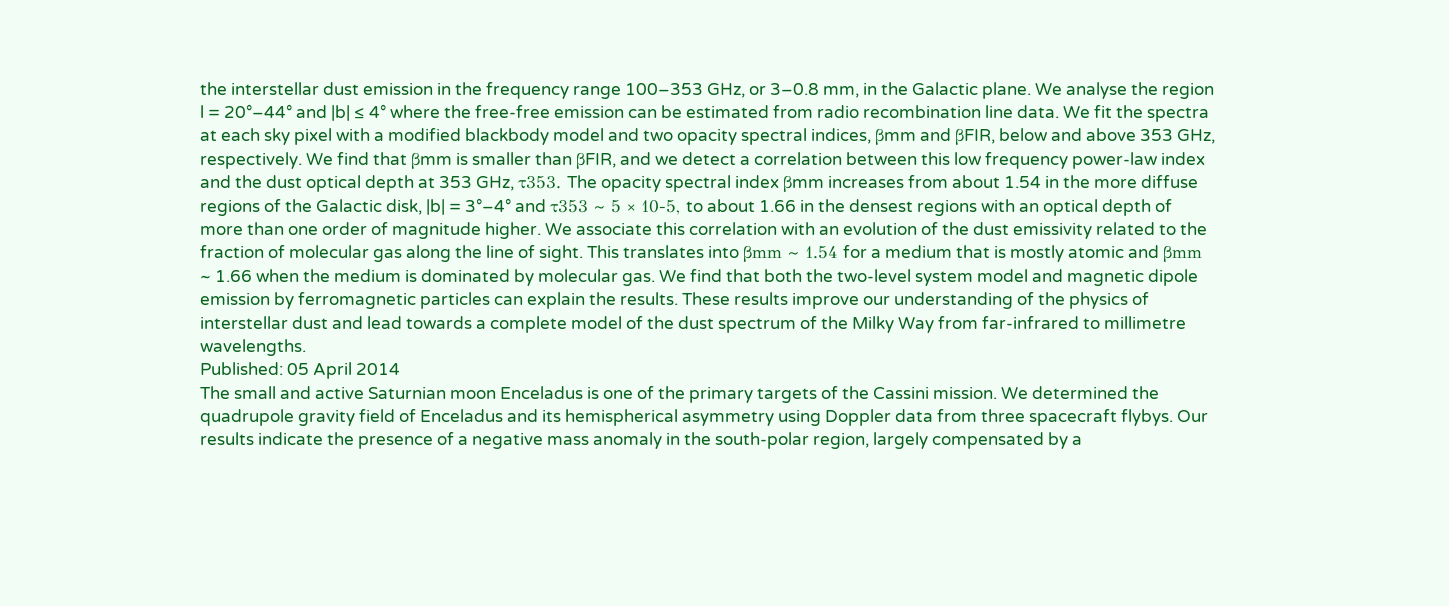the interstellar dust emission in the frequency range 100–353 GHz, or 3–0.8 mm, in the Galactic plane. We analyse the region l = 20°–44° and |b| ≤ 4° where the free-free emission can be estimated from radio recombination line data. We fit the spectra at each sky pixel with a modified blackbody model and two opacity spectral indices, βmm and βFIR, below and above 353 GHz, respectively. We find that βmm is smaller than βFIR, and we detect a correlation between this low frequency power-law index and the dust optical depth at 353 GHz, τ353. The opacity spectral index βmm increases from about 1.54 in the more diffuse regions of the Galactic disk, |b| = 3°–4° and τ353 ~ 5 × 10-5, to about 1.66 in the densest regions with an optical depth of more than one order of magnitude higher. We associate this correlation with an evolution of the dust emissivity related to the fraction of molecular gas along the line of sight. This translates into βmm ~ 1.54 for a medium that is mostly atomic and βmm ~ 1.66 when the medium is dominated by molecular gas. We find that both the two-level system model and magnetic dipole emission by ferromagnetic particles can explain the results. These results improve our understanding of the physics of interstellar dust and lead towards a complete model of the dust spectrum of the Milky Way from far-infrared to millimetre wavelengths.
Published: 05 April 2014
The small and active Saturnian moon Enceladus is one of the primary targets of the Cassini mission. We determined the quadrupole gravity field of Enceladus and its hemispherical asymmetry using Doppler data from three spacecraft flybys. Our results indicate the presence of a negative mass anomaly in the south-polar region, largely compensated by a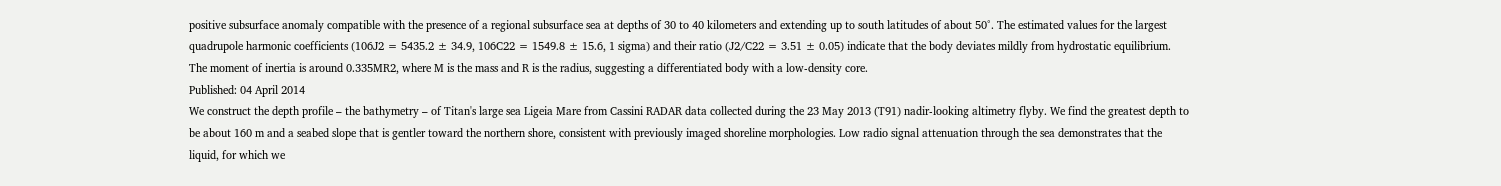positive subsurface anomaly compatible with the presence of a regional subsurface sea at depths of 30 to 40 kilometers and extending up to south latitudes of about 50°. The estimated values for the largest quadrupole harmonic coefficients (106J2 = 5435.2 ± 34.9, 106C22 = 1549.8 ± 15.6, 1 sigma) and their ratio (J2/C22 = 3.51 ± 0.05) indicate that the body deviates mildly from hydrostatic equilibrium. The moment of inertia is around 0.335MR2, where M is the mass and R is the radius, suggesting a differentiated body with a low-density core.
Published: 04 April 2014
We construct the depth profile – the bathymetry – of Titan's large sea Ligeia Mare from Cassini RADAR data collected during the 23 May 2013 (T91) nadir-looking altimetry flyby. We find the greatest depth to be about 160 m and a seabed slope that is gentler toward the northern shore, consistent with previously imaged shoreline morphologies. Low radio signal attenuation through the sea demonstrates that the liquid, for which we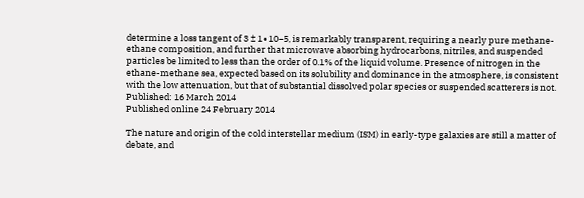determine a loss tangent of 3 ± 1∙10−5, is remarkably transparent, requiring a nearly pure methane-ethane composition, and further that microwave absorbing hydrocarbons, nitriles, and suspended particles be limited to less than the order of 0.1% of the liquid volume. Presence of nitrogen in the ethane-methane sea, expected based on its solubility and dominance in the atmosphere, is consistent with the low attenuation, but that of substantial dissolved polar species or suspended scatterers is not.
Published: 16 March 2014
Published online 24 February 2014

The nature and origin of the cold interstellar medium (ISM) in early-type galaxies are still a matter of debate, and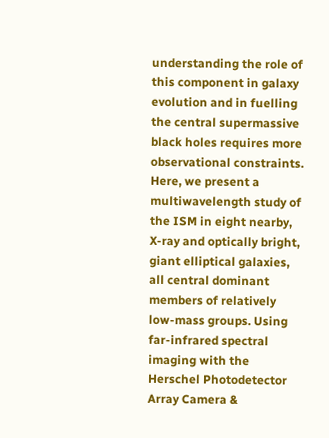understanding the role of this component in galaxy evolution and in fuelling the central supermassive black holes requires more observational constraints. Here, we present a multiwavelength study of the ISM in eight nearby, X-ray and optically bright, giant elliptical galaxies, all central dominant members of relatively low-mass groups. Using far-infrared spectral imaging with the Herschel Photodetector Array Camera &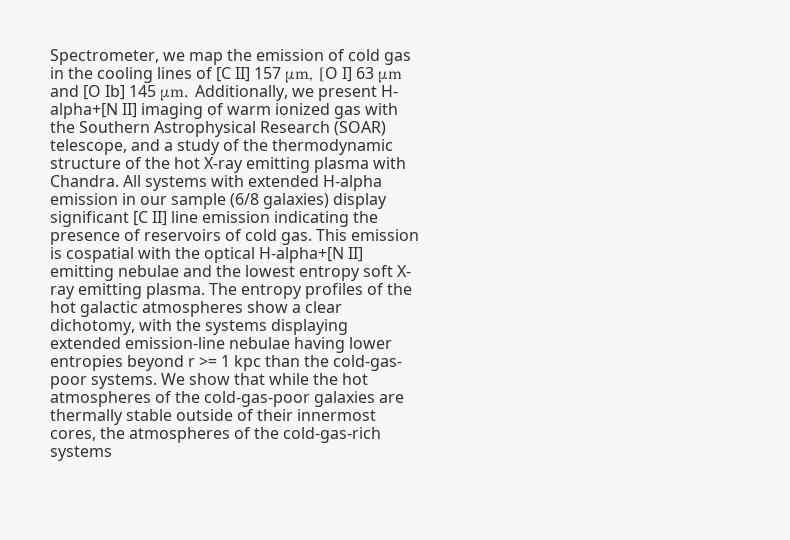Spectrometer, we map the emission of cold gas in the cooling lines of [C II] 157 μm, [O I] 63 μm and [O Ib] 145 μm. Additionally, we present H-alpha+[N II] imaging of warm ionized gas with the Southern Astrophysical Research (SOAR) telescope, and a study of the thermodynamic structure of the hot X-ray emitting plasma with Chandra. All systems with extended H-alpha emission in our sample (6/8 galaxies) display significant [C II] line emission indicating the presence of reservoirs of cold gas. This emission is cospatial with the optical H-alpha+[N II] emitting nebulae and the lowest entropy soft X-ray emitting plasma. The entropy profiles of the hot galactic atmospheres show a clear dichotomy, with the systems displaying extended emission-line nebulae having lower entropies beyond r >= 1 kpc than the cold-gas-poor systems. We show that while the hot atmospheres of the cold-gas-poor galaxies are thermally stable outside of their innermost cores, the atmospheres of the cold-gas-rich systems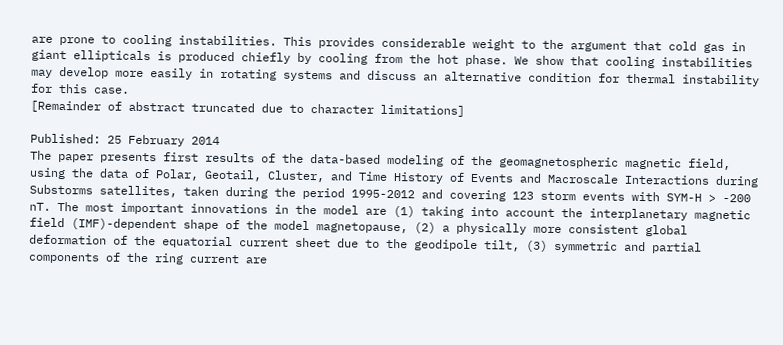are prone to cooling instabilities. This provides considerable weight to the argument that cold gas in giant ellipticals is produced chiefly by cooling from the hot phase. We show that cooling instabilities may develop more easily in rotating systems and discuss an alternative condition for thermal instability for this case.
[Remainder of abstract truncated due to character limitations]

Published: 25 February 2014
The paper presents first results of the data-based modeling of the geomagnetospheric magnetic field, using the data of Polar, Geotail, Cluster, and Time History of Events and Macroscale Interactions during Substorms satellites, taken during the period 1995-2012 and covering 123 storm events with SYM-H > -200 nT. The most important innovations in the model are (1) taking into account the interplanetary magnetic field (IMF)-dependent shape of the model magnetopause, (2) a physically more consistent global deformation of the equatorial current sheet due to the geodipole tilt, (3) symmetric and partial components of the ring current are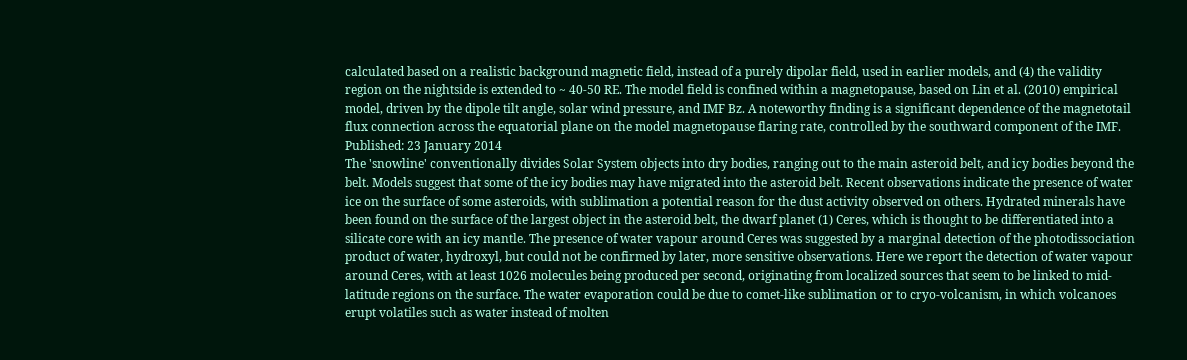calculated based on a realistic background magnetic field, instead of a purely dipolar field, used in earlier models, and (4) the validity region on the nightside is extended to ~ 40-50 RE. The model field is confined within a magnetopause, based on Lin et al. (2010) empirical model, driven by the dipole tilt angle, solar wind pressure, and IMF Bz. A noteworthy finding is a significant dependence of the magnetotail flux connection across the equatorial plane on the model magnetopause flaring rate, controlled by the southward component of the IMF.
Published: 23 January 2014
The 'snowline' conventionally divides Solar System objects into dry bodies, ranging out to the main asteroid belt, and icy bodies beyond the belt. Models suggest that some of the icy bodies may have migrated into the asteroid belt. Recent observations indicate the presence of water ice on the surface of some asteroids, with sublimation a potential reason for the dust activity observed on others. Hydrated minerals have been found on the surface of the largest object in the asteroid belt, the dwarf planet (1) Ceres, which is thought to be differentiated into a silicate core with an icy mantle. The presence of water vapour around Ceres was suggested by a marginal detection of the photodissociation product of water, hydroxyl, but could not be confirmed by later, more sensitive observations. Here we report the detection of water vapour around Ceres, with at least 1026 molecules being produced per second, originating from localized sources that seem to be linked to mid-latitude regions on the surface. The water evaporation could be due to comet-like sublimation or to cryo-volcanism, in which volcanoes erupt volatiles such as water instead of molten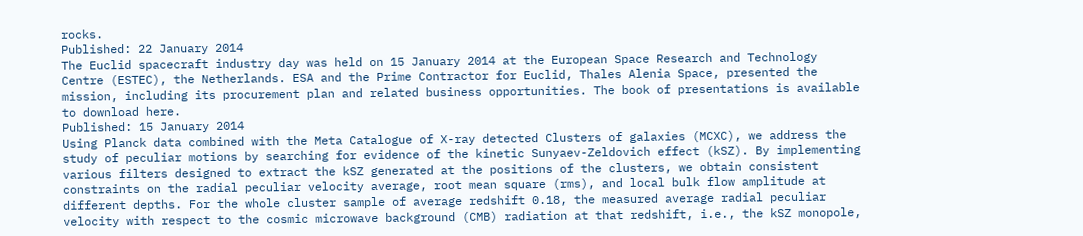rocks.
Published: 22 January 2014
The Euclid spacecraft industry day was held on 15 January 2014 at the European Space Research and Technology Centre (ESTEC), the Netherlands. ESA and the Prime Contractor for Euclid, Thales Alenia Space, presented the mission, including its procurement plan and related business opportunities. The book of presentations is available to download here.
Published: 15 January 2014
Using Planck data combined with the Meta Catalogue of X-ray detected Clusters of galaxies (MCXC), we address the study of peculiar motions by searching for evidence of the kinetic Sunyaev-Zeldovich effect (kSZ). By implementing various filters designed to extract the kSZ generated at the positions of the clusters, we obtain consistent constraints on the radial peculiar velocity average, root mean square (rms), and local bulk flow amplitude at different depths. For the whole cluster sample of average redshift 0.18, the measured average radial peculiar velocity with respect to the cosmic microwave background (CMB) radiation at that redshift, i.e., the kSZ monopole,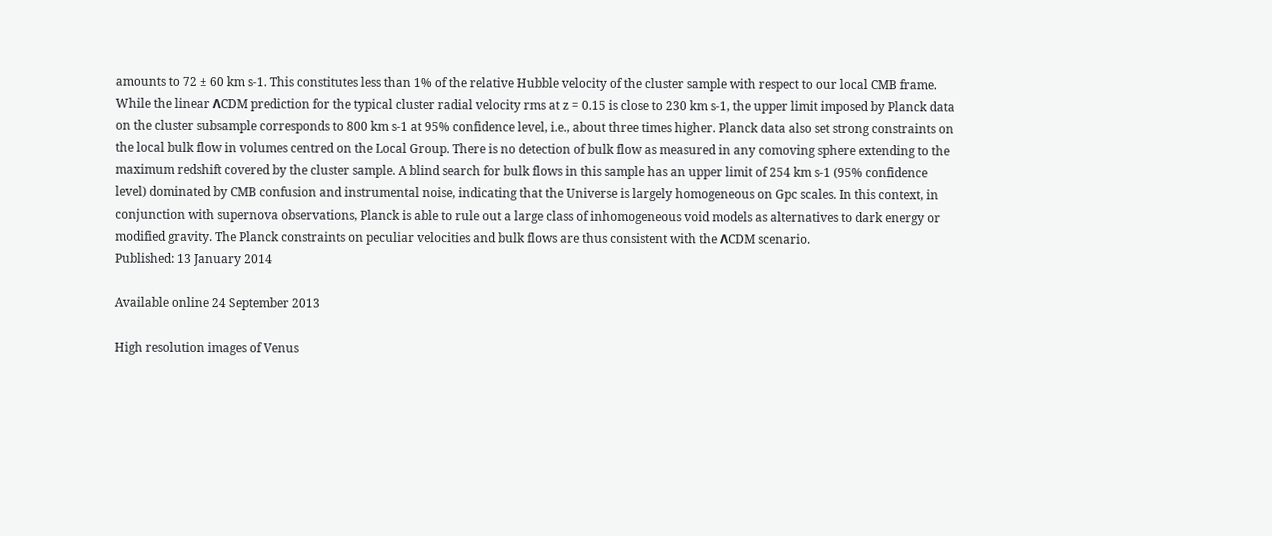amounts to 72 ± 60 km s-1. This constitutes less than 1% of the relative Hubble velocity of the cluster sample with respect to our local CMB frame. While the linear ΛCDM prediction for the typical cluster radial velocity rms at z = 0.15 is close to 230 km s-1, the upper limit imposed by Planck data on the cluster subsample corresponds to 800 km s-1 at 95% confidence level, i.e., about three times higher. Planck data also set strong constraints on the local bulk flow in volumes centred on the Local Group. There is no detection of bulk flow as measured in any comoving sphere extending to the maximum redshift covered by the cluster sample. A blind search for bulk flows in this sample has an upper limit of 254 km s-1 (95% confidence level) dominated by CMB confusion and instrumental noise, indicating that the Universe is largely homogeneous on Gpc scales. In this context, in conjunction with supernova observations, Planck is able to rule out a large class of inhomogeneous void models as alternatives to dark energy or modified gravity. The Planck constraints on peculiar velocities and bulk flows are thus consistent with the ΛCDM scenario.
Published: 13 January 2014

Available online 24 September 2013

High resolution images of Venus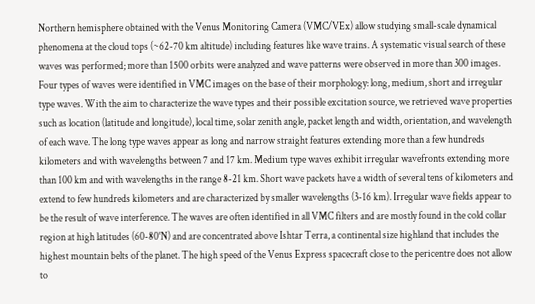Northern hemisphere obtained with the Venus Monitoring Camera (VMC/VEx) allow studying small-scale dynamical phenomena at the cloud tops (~62-70 km altitude) including features like wave trains. A systematic visual search of these waves was performed; more than 1500 orbits were analyzed and wave patterns were observed in more than 300 images. Four types of waves were identified in VMC images on the base of their morphology: long, medium, short and irregular type waves. With the aim to characterize the wave types and their possible excitation source, we retrieved wave properties such as location (latitude and longitude), local time, solar zenith angle, packet length and width, orientation, and wavelength of each wave. The long type waves appear as long and narrow straight features extending more than a few hundreds kilometers and with wavelengths between 7 and 17 km. Medium type waves exhibit irregular wavefronts extending more than 100 km and with wavelengths in the range 8-21 km. Short wave packets have a width of several tens of kilometers and extend to few hundreds kilometers and are characterized by smaller wavelengths (3-16 km). Irregular wave fields appear to be the result of wave interference. The waves are often identified in all VMC filters and are mostly found in the cold collar region at high latitudes (60-80°N) and are concentrated above Ishtar Terra, a continental size highland that includes the highest mountain belts of the planet. The high speed of the Venus Express spacecraft close to the pericentre does not allow to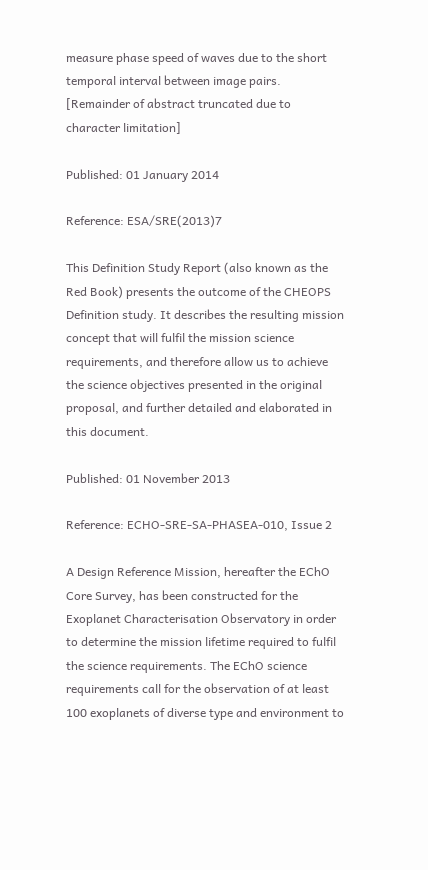measure phase speed of waves due to the short temporal interval between image pairs. [Remainder of abstract truncated due to character limitation]

Published: 01 January 2014

Reference: ESA/SRE(2013)7

This Definition Study Report (also known as the Red Book) presents the outcome of the CHEOPS Definition study. It describes the resulting mission concept that will fulfil the mission science requirements, and therefore allow us to achieve the science objectives presented in the original proposal, and further detailed and elaborated in this document.

Published: 01 November 2013

Reference: ECHO-SRE-SA-PHASEA-010, Issue 2

A Design Reference Mission, hereafter the EChO Core Survey, has been constructed for the Exoplanet Characterisation Observatory in order to determine the mission lifetime required to fulfil the science requirements. The EChO science requirements call for the observation of at least 100 exoplanets of diverse type and environment to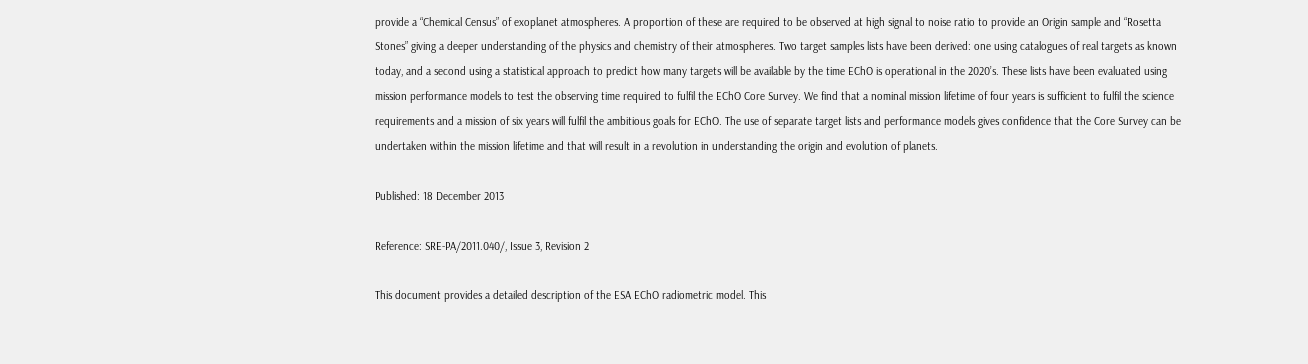provide a “Chemical Census” of exoplanet atmospheres. A proportion of these are required to be observed at high signal to noise ratio to provide an Origin sample and “Rosetta Stones” giving a deeper understanding of the physics and chemistry of their atmospheres. Two target samples lists have been derived: one using catalogues of real targets as known today, and a second using a statistical approach to predict how many targets will be available by the time EChO is operational in the 2020’s. These lists have been evaluated using mission performance models to test the observing time required to fulfil the EChO Core Survey. We find that a nominal mission lifetime of four years is sufficient to fulfil the science requirements and a mission of six years will fulfil the ambitious goals for EChO. The use of separate target lists and performance models gives confidence that the Core Survey can be undertaken within the mission lifetime and that will result in a revolution in understanding the origin and evolution of planets.

Published: 18 December 2013

Reference: SRE-PA/2011.040/, Issue 3, Revision 2

This document provides a detailed description of the ESA EChO radiometric model. This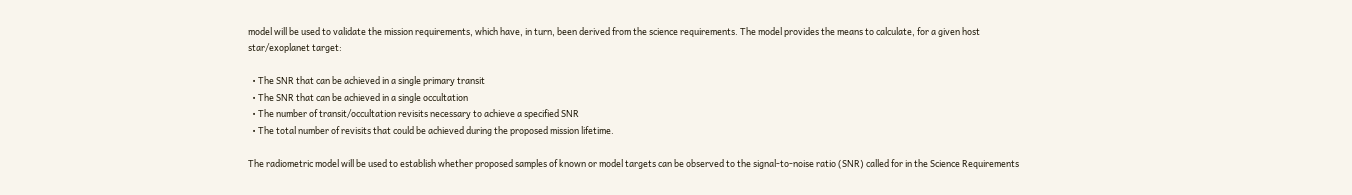model will be used to validate the mission requirements, which have, in turn, been derived from the science requirements. The model provides the means to calculate, for a given host star/exoplanet target:

  • The SNR that can be achieved in a single primary transit
  • The SNR that can be achieved in a single occultation
  • The number of transit/occultation revisits necessary to achieve a specified SNR
  • The total number of revisits that could be achieved during the proposed mission lifetime.

The radiometric model will be used to establish whether proposed samples of known or model targets can be observed to the signal-to-noise ratio (SNR) called for in the Science Requirements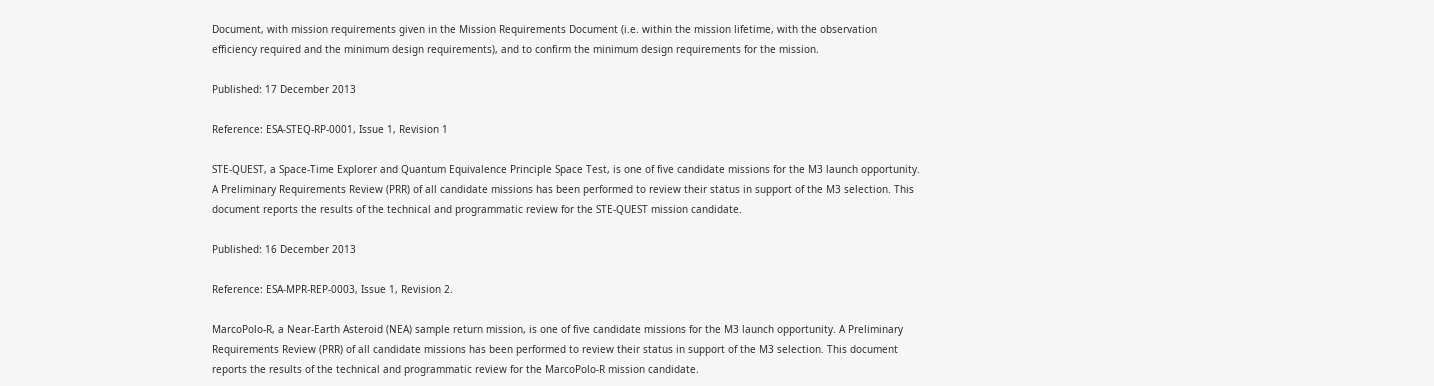Document, with mission requirements given in the Mission Requirements Document (i.e. within the mission lifetime, with the observation efficiency required and the minimum design requirements), and to confirm the minimum design requirements for the mission.

Published: 17 December 2013

Reference: ESA-STEQ-RP-0001, Issue 1, Revision 1

STE-QUEST, a Space-Time Explorer and Quantum Equivalence Principle Space Test, is one of five candidate missions for the M3 launch opportunity. A Preliminary Requirements Review (PRR) of all candidate missions has been performed to review their status in support of the M3 selection. This document reports the results of the technical and programmatic review for the STE-QUEST mission candidate.

Published: 16 December 2013

Reference: ESA-MPR-REP-0003, Issue 1, Revision 2.

MarcoPolo-R, a Near-Earth Asteroid (NEA) sample return mission, is one of five candidate missions for the M3 launch opportunity. A Preliminary Requirements Review (PRR) of all candidate missions has been performed to review their status in support of the M3 selection. This document reports the results of the technical and programmatic review for the MarcoPolo-R mission candidate.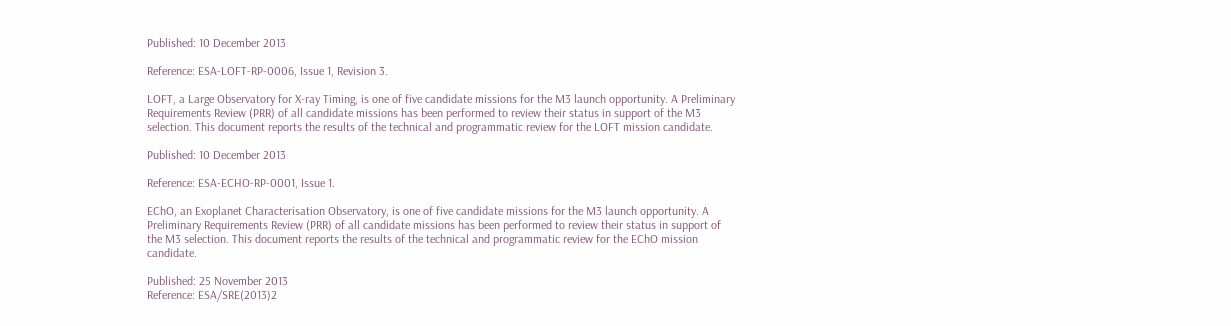Published: 10 December 2013

Reference: ESA-LOFT-RP-0006, Issue 1, Revision 3.

LOFT, a Large Observatory for X-ray Timing, is one of five candidate missions for the M3 launch opportunity. A Preliminary Requirements Review (PRR) of all candidate missions has been performed to review their status in support of the M3 selection. This document reports the results of the technical and programmatic review for the LOFT mission candidate.

Published: 10 December 2013

Reference: ESA-ECHO-RP-0001, Issue 1.

EChO, an Exoplanet Characterisation Observatory, is one of five candidate missions for the M3 launch opportunity. A Preliminary Requirements Review (PRR) of all candidate missions has been performed to review their status in support of the M3 selection. This document reports the results of the technical and programmatic review for the EChO mission candidate.

Published: 25 November 2013
Reference: ESA/SRE(2013)2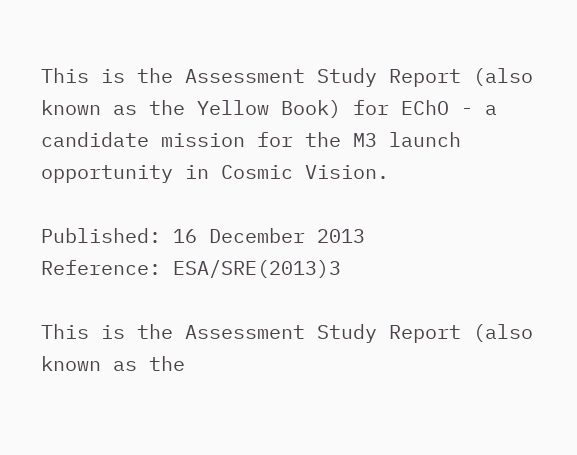This is the Assessment Study Report (also known as the Yellow Book) for EChO - a candidate mission for the M3 launch opportunity in Cosmic Vision.

Published: 16 December 2013
Reference: ESA/SRE(2013)3

This is the Assessment Study Report (also known as the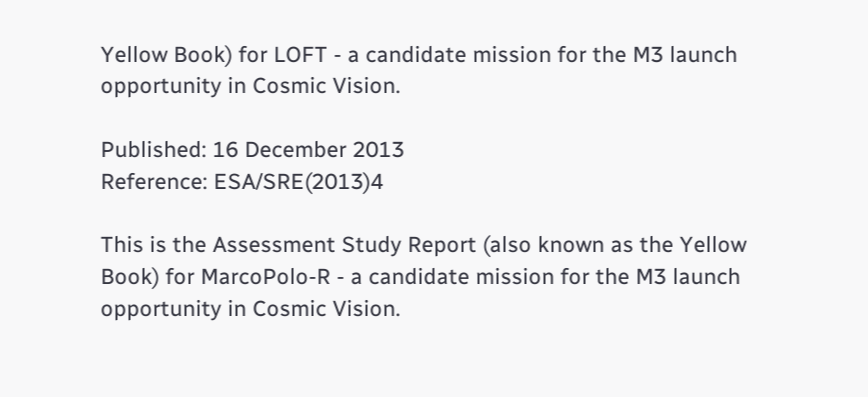Yellow Book) for LOFT - a candidate mission for the M3 launch opportunity in Cosmic Vision.

Published: 16 December 2013
Reference: ESA/SRE(2013)4

This is the Assessment Study Report (also known as the Yellow Book) for MarcoPolo-R - a candidate mission for the M3 launch opportunity in Cosmic Vision.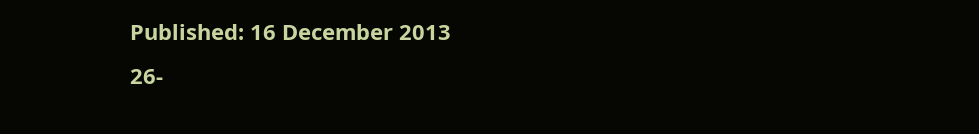Published: 16 December 2013
26-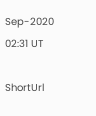Sep-2020 02:31 UT

ShortUrl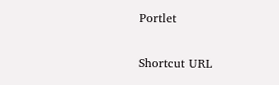Portlet

Shortcut URL